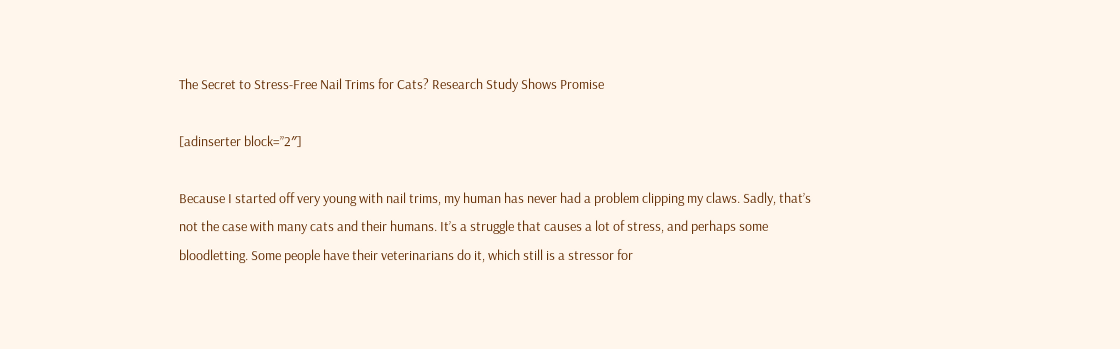The Secret to Stress-Free Nail Trims for Cats? Research Study Shows Promise

[adinserter block=”2″]

Because I started off very young with nail trims, my human has never had a problem clipping my claws. Sadly, that’s not the case with many cats and their humans. It’s a struggle that causes a lot of stress, and perhaps some bloodletting. Some people have their veterinarians do it, which still is a stressor for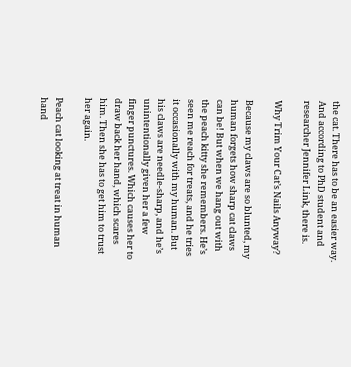the cat. There has to be an easier way. And according to PhD student and researcher Jennifer Link, there is.

Why Trim Your Cat’s Nails Anyway?

Because my claws are so blunted, my human forgets how sharp cat claws can be! But when we hang out with the peach kitty she remembers. He’s seen me reach for treats, and he tries it occasionally with my human. But his claws are needle-sharp, and he’s unintentionally given her a few finger punctures. Which causes her to draw back her hand, which scares him. Then she has to get him to trust her again.

Peach cat looking at treat in human hand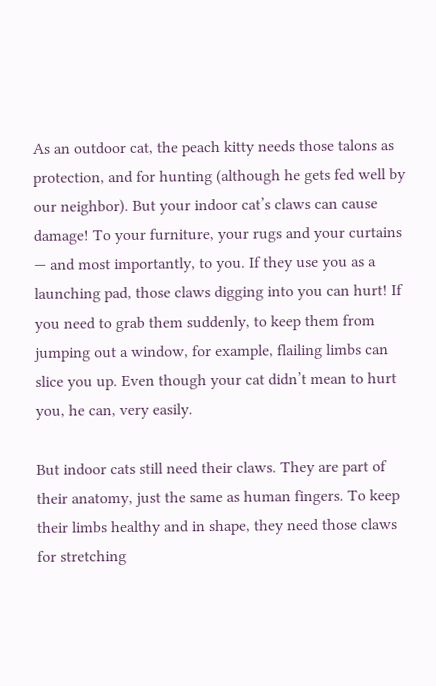As an outdoor cat, the peach kitty needs those talons as protection, and for hunting (although he gets fed well by our neighbor). But your indoor cat’s claws can cause damage! To your furniture, your rugs and your curtains — and most importantly, to you. If they use you as a launching pad, those claws digging into you can hurt! If you need to grab them suddenly, to keep them from jumping out a window, for example, flailing limbs can slice you up. Even though your cat didn’t mean to hurt you, he can, very easily.

But indoor cats still need their claws. They are part of their anatomy, just the same as human fingers. To keep their limbs healthy and in shape, they need those claws for stretching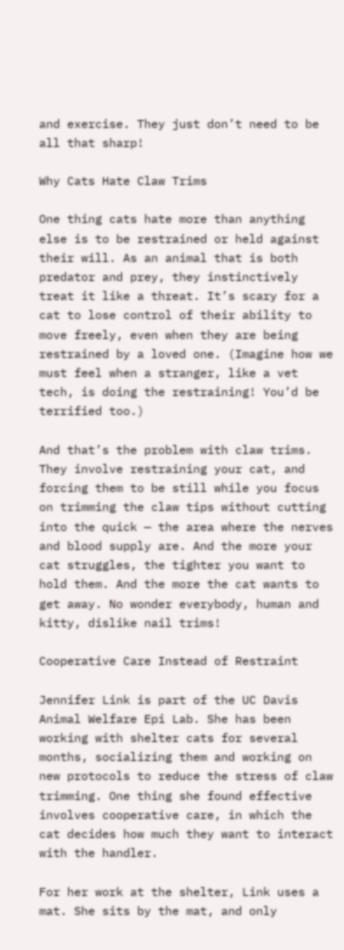and exercise. They just don’t need to be all that sharp!

Why Cats Hate Claw Trims

One thing cats hate more than anything else is to be restrained or held against their will. As an animal that is both predator and prey, they instinctively treat it like a threat. It’s scary for a cat to lose control of their ability to move freely, even when they are being restrained by a loved one. (Imagine how we must feel when a stranger, like a vet tech, is doing the restraining! You’d be terrified too.)

And that’s the problem with claw trims. They involve restraining your cat, and forcing them to be still while you focus on trimming the claw tips without cutting into the quick — the area where the nerves and blood supply are. And the more your cat struggles, the tighter you want to hold them. And the more the cat wants to get away. No wonder everybody, human and kitty, dislike nail trims!

Cooperative Care Instead of Restraint

Jennifer Link is part of the UC Davis Animal Welfare Epi Lab. She has been working with shelter cats for several months, socializing them and working on new protocols to reduce the stress of claw trimming. One thing she found effective involves cooperative care, in which the cat decides how much they want to interact with the handler.

For her work at the shelter, Link uses a mat. She sits by the mat, and only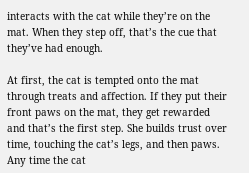interacts with the cat while they’re on the mat. When they step off, that’s the cue that they’ve had enough.

At first, the cat is tempted onto the mat through treats and affection. If they put their front paws on the mat, they get rewarded and that’s the first step. She builds trust over time, touching the cat’s legs, and then paws. Any time the cat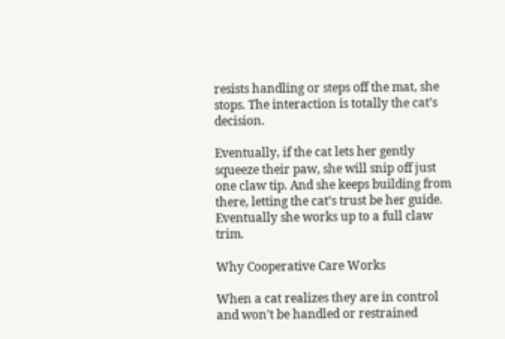resists handling or steps off the mat, she stops. The interaction is totally the cat’s decision.

Eventually, if the cat lets her gently squeeze their paw, she will snip off just one claw tip. And she keeps building from there, letting the cat’s trust be her guide. Eventually she works up to a full claw trim.

Why Cooperative Care Works

When a cat realizes they are in control and won’t be handled or restrained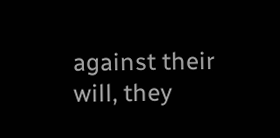against their will, they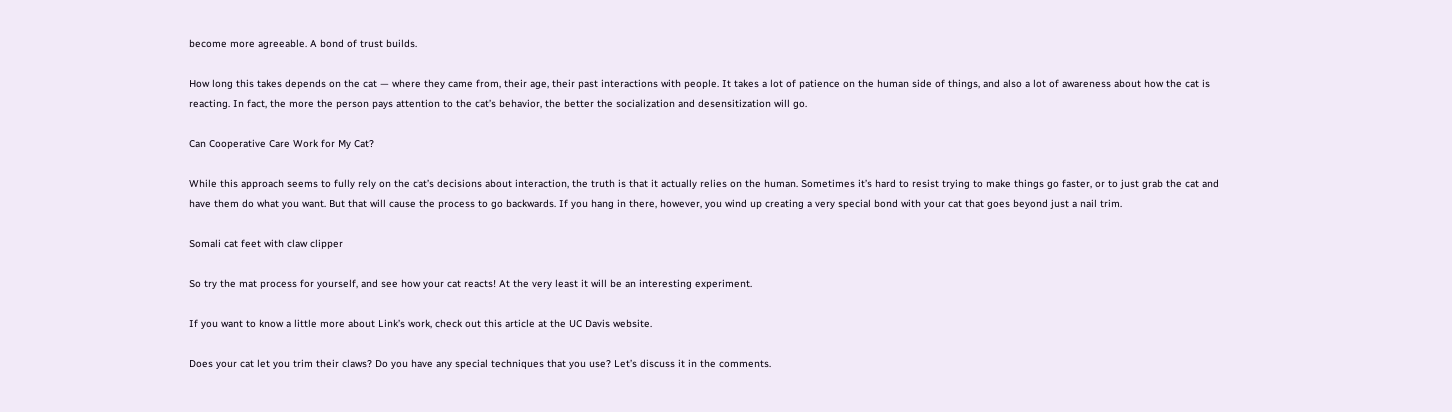become more agreeable. A bond of trust builds.

How long this takes depends on the cat — where they came from, their age, their past interactions with people. It takes a lot of patience on the human side of things, and also a lot of awareness about how the cat is reacting. In fact, the more the person pays attention to the cat’s behavior, the better the socialization and desensitization will go.

Can Cooperative Care Work for My Cat?

While this approach seems to fully rely on the cat’s decisions about interaction, the truth is that it actually relies on the human. Sometimes it’s hard to resist trying to make things go faster, or to just grab the cat and have them do what you want. But that will cause the process to go backwards. If you hang in there, however, you wind up creating a very special bond with your cat that goes beyond just a nail trim.

Somali cat feet with claw clipper

So try the mat process for yourself, and see how your cat reacts! At the very least it will be an interesting experiment.

If you want to know a little more about Link’s work, check out this article at the UC Davis website.

Does your cat let you trim their claws? Do you have any special techniques that you use? Let’s discuss it in the comments.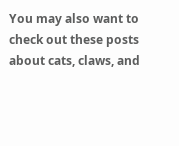You may also want to check out these posts about cats, claws, and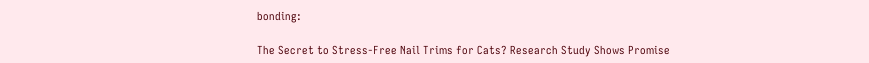bonding:

The Secret to Stress-Free Nail Trims for Cats? Research Study Shows Promise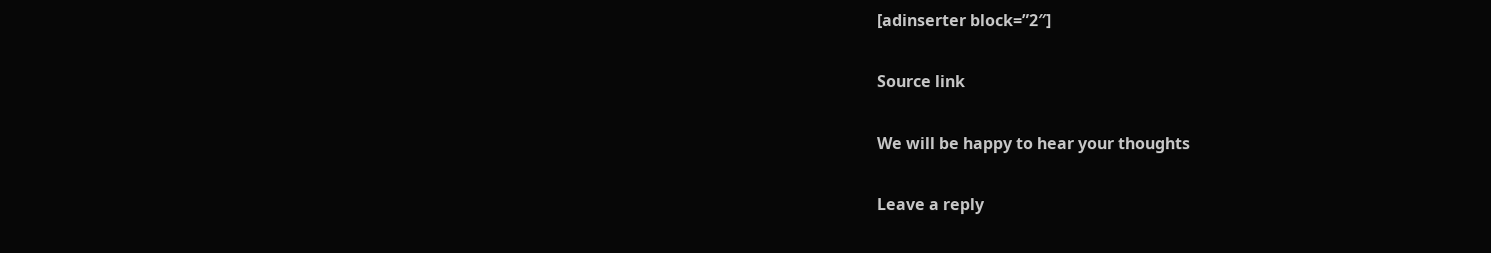[adinserter block=”2″]

Source link

We will be happy to hear your thoughts

Leave a reply